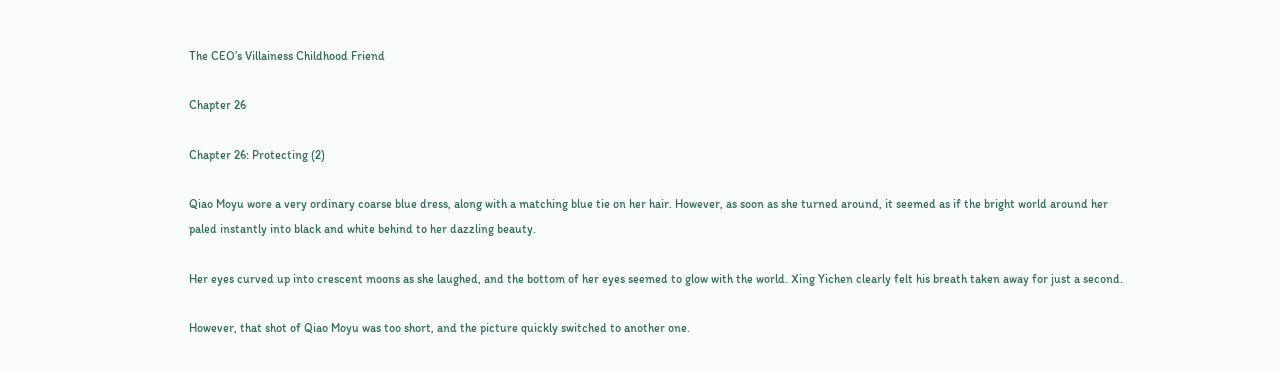The CEO’s Villainess Childhood Friend

Chapter 26

Chapter 26: Protecting (2)

Qiao Moyu wore a very ordinary coarse blue dress, along with a matching blue tie on her hair. However, as soon as she turned around, it seemed as if the bright world around her paled instantly into black and white behind to her dazzling beauty.

Her eyes curved up into crescent moons as she laughed, and the bottom of her eyes seemed to glow with the world. Xing Yichen clearly felt his breath taken away for just a second.

However, that shot of Qiao Moyu was too short, and the picture quickly switched to another one.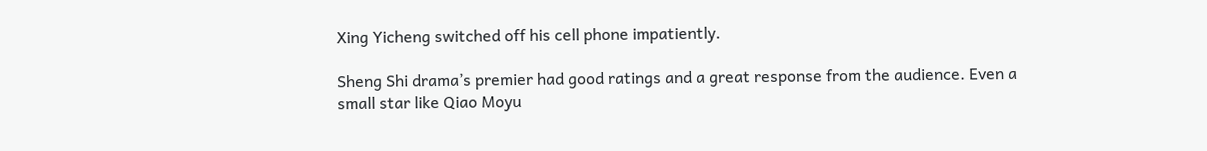Xing Yicheng switched off his cell phone impatiently.

Sheng Shi drama’s premier had good ratings and a great response from the audience. Even a small star like Qiao Moyu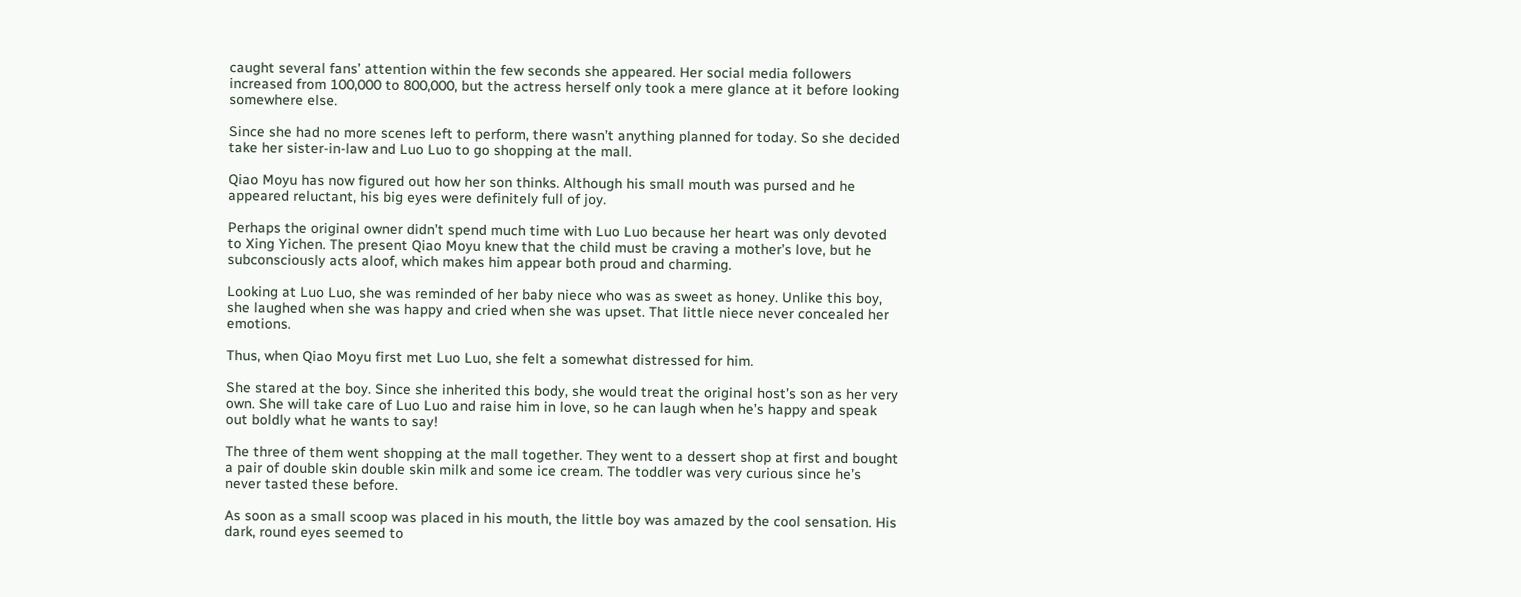caught several fans’ attention within the few seconds she appeared. Her social media followers increased from 100,000 to 800,000, but the actress herself only took a mere glance at it before looking somewhere else.

Since she had no more scenes left to perform, there wasn’t anything planned for today. So she decided take her sister-in-law and Luo Luo to go shopping at the mall.

Qiao Moyu has now figured out how her son thinks. Although his small mouth was pursed and he appeared reluctant, his big eyes were definitely full of joy.

Perhaps the original owner didn’t spend much time with Luo Luo because her heart was only devoted to Xing Yichen. The present Qiao Moyu knew that the child must be craving a mother’s love, but he subconsciously acts aloof, which makes him appear both proud and charming.

Looking at Luo Luo, she was reminded of her baby niece who was as sweet as honey. Unlike this boy, she laughed when she was happy and cried when she was upset. That little niece never concealed her emotions.

Thus, when Qiao Moyu first met Luo Luo, she felt a somewhat distressed for him.

She stared at the boy. Since she inherited this body, she would treat the original host’s son as her very own. She will take care of Luo Luo and raise him in love, so he can laugh when he’s happy and speak out boldly what he wants to say!

The three of them went shopping at the mall together. They went to a dessert shop at first and bought a pair of double skin double skin milk and some ice cream. The toddler was very curious since he’s never tasted these before.

As soon as a small scoop was placed in his mouth, the little boy was amazed by the cool sensation. His dark, round eyes seemed to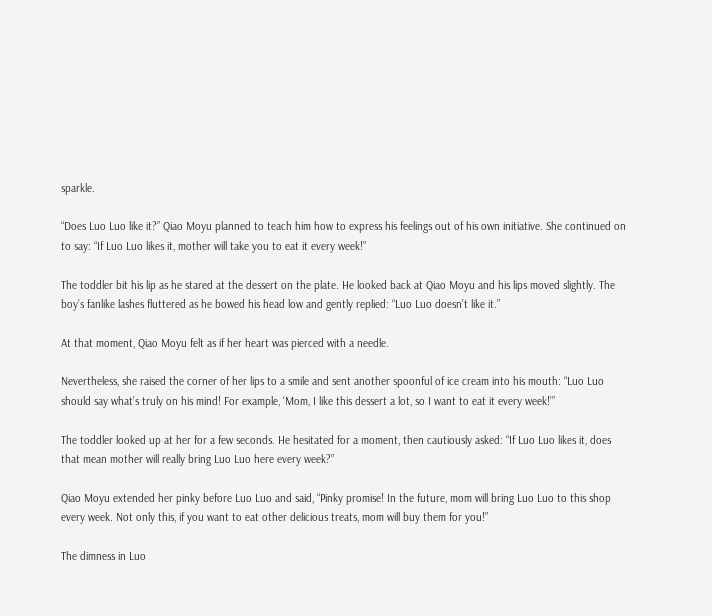sparkle.

“Does Luo Luo like it?” Qiao Moyu planned to teach him how to express his feelings out of his own initiative. She continued on to say: “If Luo Luo likes it, mother will take you to eat it every week!”

The toddler bit his lip as he stared at the dessert on the plate. He looked back at Qiao Moyu and his lips moved slightly. The boy’s fanlike lashes fluttered as he bowed his head low and gently replied: “Luo Luo doesn’t like it.”

At that moment, Qiao Moyu felt as if her heart was pierced with a needle.

Nevertheless, she raised the corner of her lips to a smile and sent another spoonful of ice cream into his mouth: “Luo Luo should say what’s truly on his mind! For example, ‘Mom, I like this dessert a lot, so I want to eat it every week!’”

The toddler looked up at her for a few seconds. He hesitated for a moment, then cautiously asked: “If Luo Luo likes it, does that mean mother will really bring Luo Luo here every week?”

Qiao Moyu extended her pinky before Luo Luo and said, “Pinky promise! In the future, mom will bring Luo Luo to this shop every week. Not only this, if you want to eat other delicious treats, mom will buy them for you!”

The dimness in Luo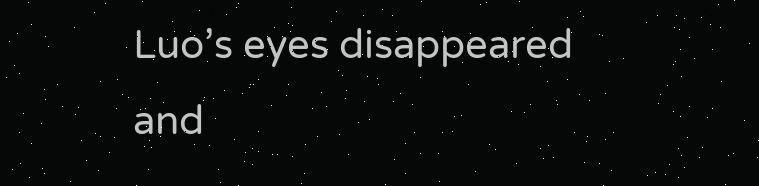Luo’s eyes disappeared and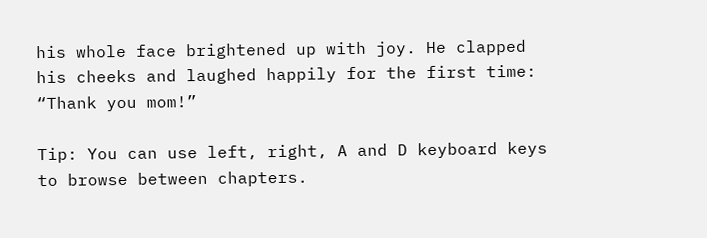his whole face brightened up with joy. He clapped his cheeks and laughed happily for the first time: “Thank you mom!”

Tip: You can use left, right, A and D keyboard keys to browse between chapters.